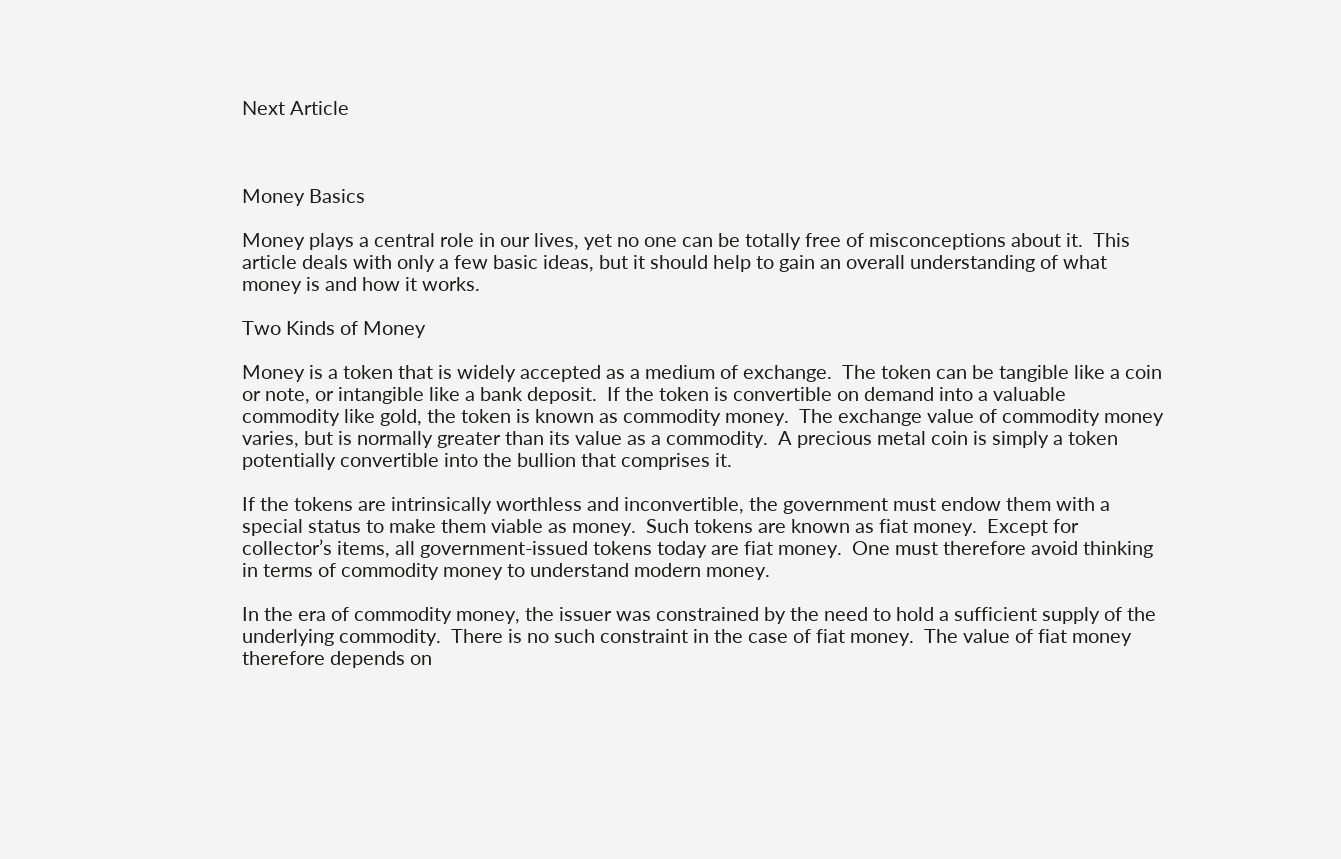Next Article



Money Basics

Money plays a central role in our lives, yet no one can be totally free of misconceptions about it.  This article deals with only a few basic ideas, but it should help to gain an overall understanding of what money is and how it works.

Two Kinds of Money

Money is a token that is widely accepted as a medium of exchange.  The token can be tangible like a coin or note, or intangible like a bank deposit.  If the token is convertible on demand into a valuable commodity like gold, the token is known as commodity money.  The exchange value of commodity money varies, but is normally greater than its value as a commodity.  A precious metal coin is simply a token potentially convertible into the bullion that comprises it.

If the tokens are intrinsically worthless and inconvertible, the government must endow them with a special status to make them viable as money.  Such tokens are known as fiat money.  Except for collector’s items, all government-issued tokens today are fiat money.  One must therefore avoid thinking in terms of commodity money to understand modern money.

In the era of commodity money, the issuer was constrained by the need to hold a sufficient supply of the underlying commodity.  There is no such constraint in the case of fiat money.  The value of fiat money therefore depends on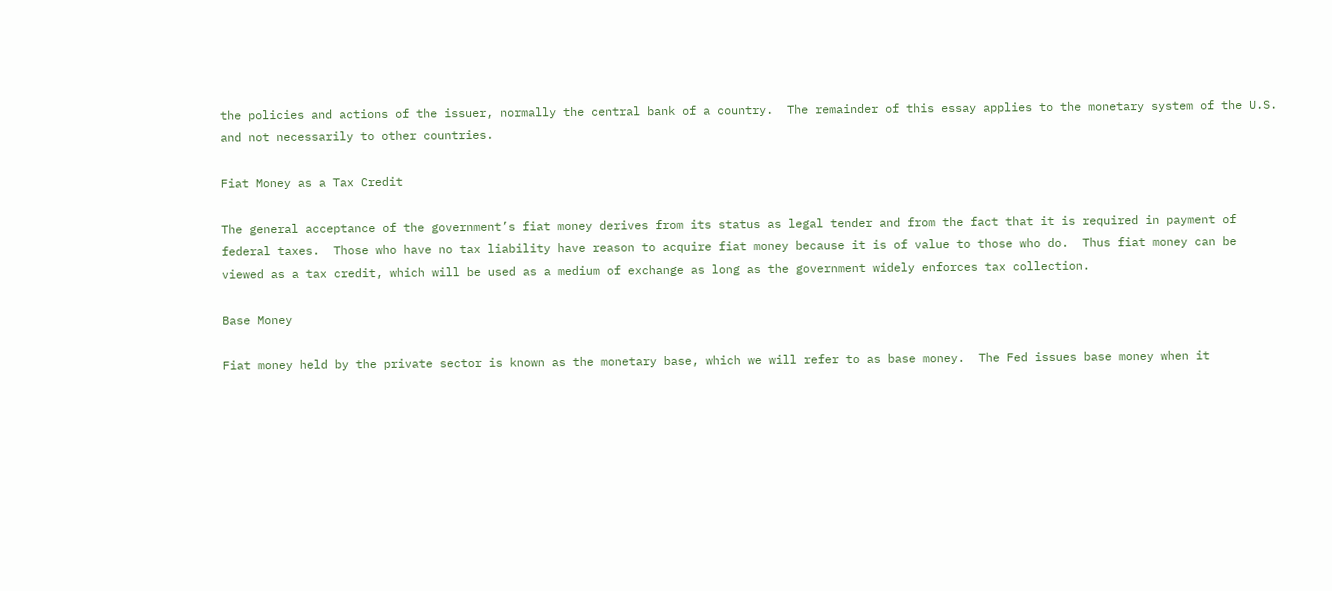the policies and actions of the issuer, normally the central bank of a country.  The remainder of this essay applies to the monetary system of the U.S. and not necessarily to other countries.

Fiat Money as a Tax Credit

The general acceptance of the government’s fiat money derives from its status as legal tender and from the fact that it is required in payment of federal taxes.  Those who have no tax liability have reason to acquire fiat money because it is of value to those who do.  Thus fiat money can be viewed as a tax credit, which will be used as a medium of exchange as long as the government widely enforces tax collection.

Base Money

Fiat money held by the private sector is known as the monetary base, which we will refer to as base money.  The Fed issues base money when it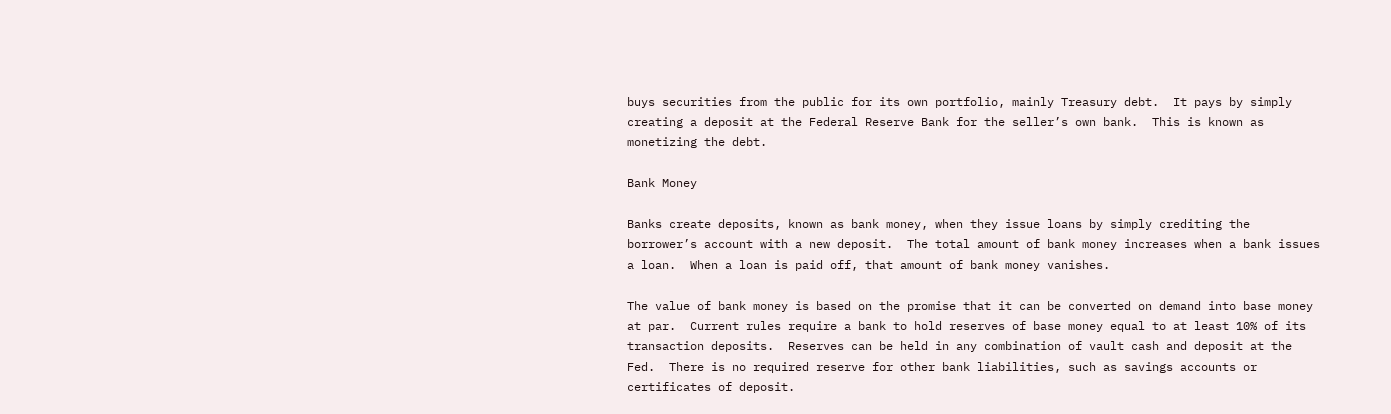buys securities from the public for its own portfolio, mainly Treasury debt.  It pays by simply creating a deposit at the Federal Reserve Bank for the seller’s own bank.  This is known as monetizing the debt.

Bank Money

Banks create deposits, known as bank money, when they issue loans by simply crediting the borrower’s account with a new deposit.  The total amount of bank money increases when a bank issues a loan.  When a loan is paid off, that amount of bank money vanishes.

The value of bank money is based on the promise that it can be converted on demand into base money at par.  Current rules require a bank to hold reserves of base money equal to at least 10% of its transaction deposits.  Reserves can be held in any combination of vault cash and deposit at the Fed.  There is no required reserve for other bank liabilities, such as savings accounts or certificates of deposit.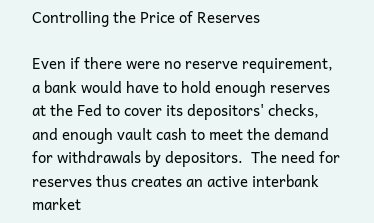Controlling the Price of Reserves

Even if there were no reserve requirement, a bank would have to hold enough reserves at the Fed to cover its depositors' checks, and enough vault cash to meet the demand for withdrawals by depositors.  The need for reserves thus creates an active interbank market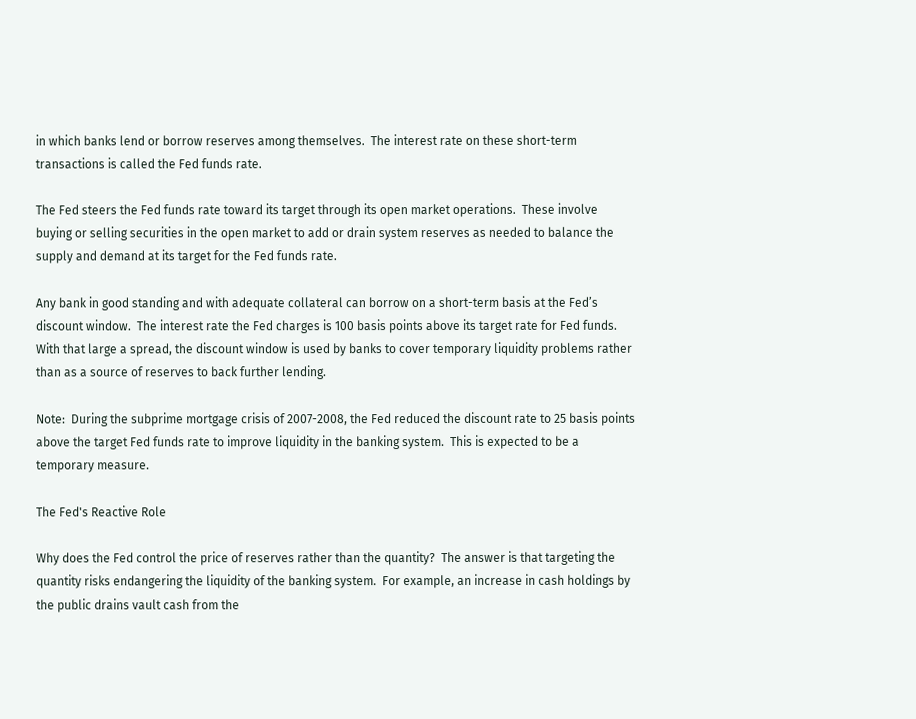in which banks lend or borrow reserves among themselves.  The interest rate on these short-term transactions is called the Fed funds rate.

The Fed steers the Fed funds rate toward its target through its open market operations.  These involve buying or selling securities in the open market to add or drain system reserves as needed to balance the supply and demand at its target for the Fed funds rate.

Any bank in good standing and with adequate collateral can borrow on a short-term basis at the Fed’s discount window.  The interest rate the Fed charges is 100 basis points above its target rate for Fed funds.  With that large a spread, the discount window is used by banks to cover temporary liquidity problems rather than as a source of reserves to back further lending.

Note:  During the subprime mortgage crisis of 2007-2008, the Fed reduced the discount rate to 25 basis points above the target Fed funds rate to improve liquidity in the banking system.  This is expected to be a temporary measure.

The Fed's Reactive Role

Why does the Fed control the price of reserves rather than the quantity?  The answer is that targeting the quantity risks endangering the liquidity of the banking system.  For example, an increase in cash holdings by the public drains vault cash from the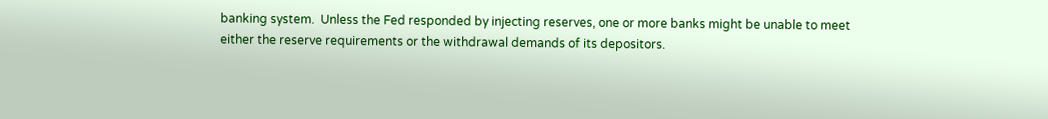banking system.  Unless the Fed responded by injecting reserves, one or more banks might be unable to meet either the reserve requirements or the withdrawal demands of its depositors.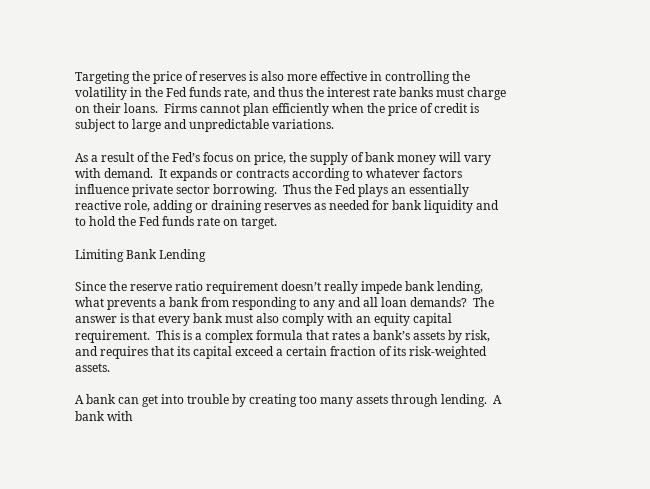Targeting the price of reserves is also more effective in controlling the volatility in the Fed funds rate, and thus the interest rate banks must charge on their loans.  Firms cannot plan efficiently when the price of credit is subject to large and unpredictable variations.

As a result of the Fed’s focus on price, the supply of bank money will vary with demand.  It expands or contracts according to whatever factors influence private sector borrowing.  Thus the Fed plays an essentially reactive role, adding or draining reserves as needed for bank liquidity and to hold the Fed funds rate on target.

Limiting Bank Lending

Since the reserve ratio requirement doesn’t really impede bank lending, what prevents a bank from responding to any and all loan demands?  The answer is that every bank must also comply with an equity capital requirement.  This is a complex formula that rates a bank’s assets by risk, and requires that its capital exceed a certain fraction of its risk-weighted assets.

A bank can get into trouble by creating too many assets through lending.  A bank with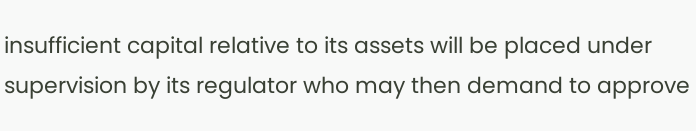insufficient capital relative to its assets will be placed under supervision by its regulator who may then demand to approve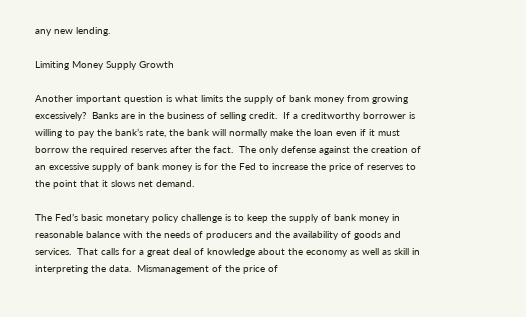any new lending.

Limiting Money Supply Growth

Another important question is what limits the supply of bank money from growing excessively?  Banks are in the business of selling credit.  If a creditworthy borrower is willing to pay the bank’s rate, the bank will normally make the loan even if it must borrow the required reserves after the fact.  The only defense against the creation of an excessive supply of bank money is for the Fed to increase the price of reserves to the point that it slows net demand.

The Fed’s basic monetary policy challenge is to keep the supply of bank money in reasonable balance with the needs of producers and the availability of goods and services.  That calls for a great deal of knowledge about the economy as well as skill in interpreting the data.  Mismanagement of the price of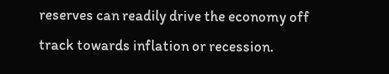reserves can readily drive the economy off track towards inflation or recession.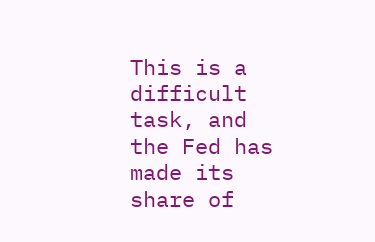This is a difficult task, and the Fed has made its share of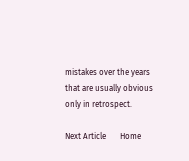mistakes over the years that are usually obvious only in retrospect.

Next Article       Home